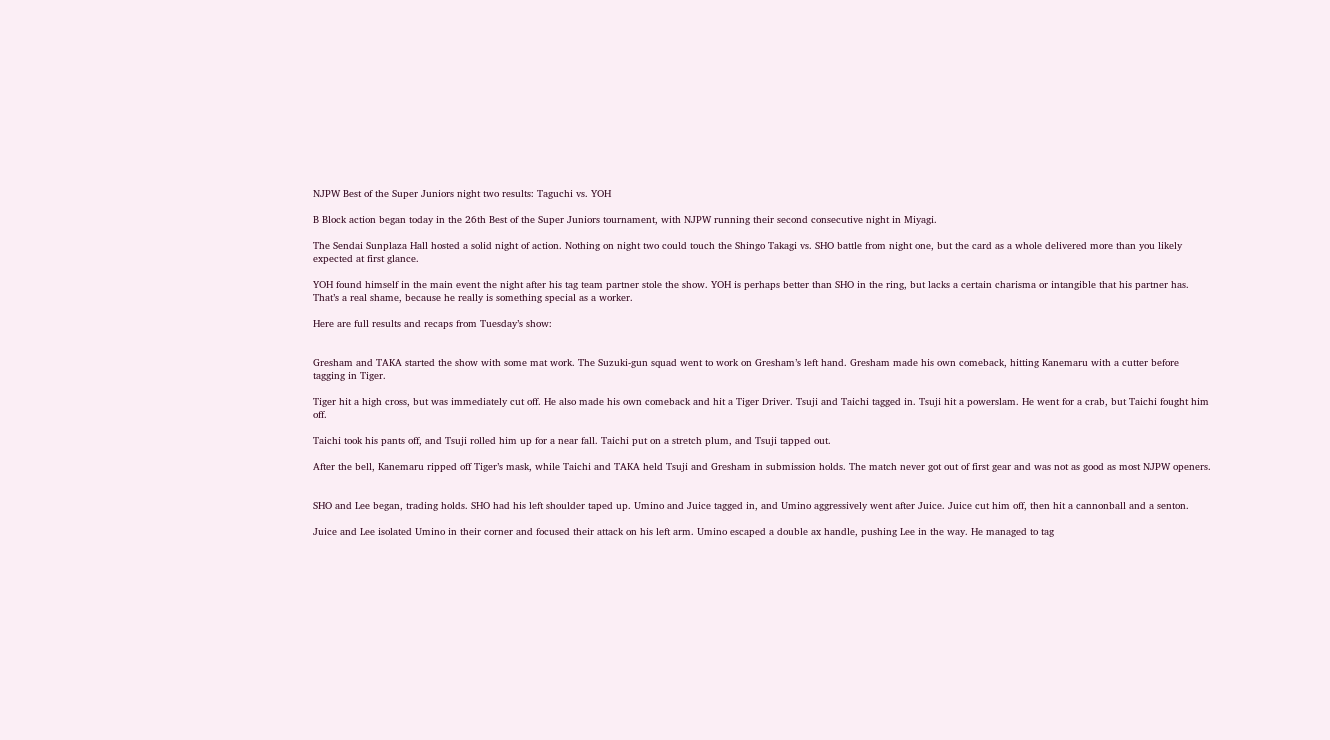NJPW Best of the Super Juniors night two results: Taguchi vs. YOH

B Block action began today in the 26th Best of the Super Juniors tournament, with NJPW running their second consecutive night in Miyagi.

The Sendai Sunplaza Hall hosted a solid night of action. Nothing on night two could touch the Shingo Takagi vs. SHO battle from night one, but the card as a whole delivered more than you likely expected at first glance.

YOH found himself in the main event the night after his tag team partner stole the show. YOH is perhaps better than SHO in the ring, but lacks a certain charisma or intangible that his partner has. That’s a real shame, because he really is something special as a worker.

Here are full results and recaps from Tuesday’s show:


Gresham and TAKA started the show with some mat work. The Suzuki-gun squad went to work on Gresham’s left hand. Gresham made his own comeback, hitting Kanemaru with a cutter before tagging in Tiger.

Tiger hit a high cross, but was immediately cut off. He also made his own comeback and hit a Tiger Driver. Tsuji and Taichi tagged in. Tsuji hit a powerslam. He went for a crab, but Taichi fought him off.

Taichi took his pants off, and Tsuji rolled him up for a near fall. Taichi put on a stretch plum, and Tsuji tapped out.

After the bell, Kanemaru ripped off Tiger’s mask, while Taichi and TAKA held Tsuji and Gresham in submission holds. The match never got out of first gear and was not as good as most NJPW openers.


SHO and Lee began, trading holds. SHO had his left shoulder taped up. Umino and Juice tagged in, and Umino aggressively went after Juice. Juice cut him off, then hit a cannonball and a senton.

Juice and Lee isolated Umino in their corner and focused their attack on his left arm. Umino escaped a double ax handle, pushing Lee in the way. He managed to tag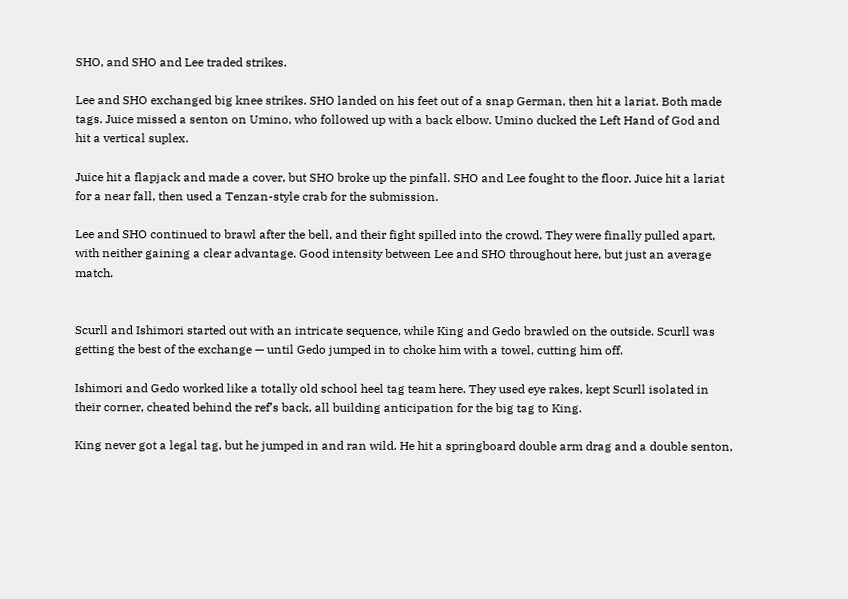SHO, and SHO and Lee traded strikes.

Lee and SHO exchanged big knee strikes. SHO landed on his feet out of a snap German, then hit a lariat. Both made tags. Juice missed a senton on Umino, who followed up with a back elbow. Umino ducked the Left Hand of God and hit a vertical suplex.

Juice hit a flapjack and made a cover, but SHO broke up the pinfall. SHO and Lee fought to the floor. Juice hit a lariat for a near fall, then used a Tenzan-style crab for the submission.

Lee and SHO continued to brawl after the bell, and their fight spilled into the crowd. They were finally pulled apart, with neither gaining a clear advantage. Good intensity between Lee and SHO throughout here, but just an average match.


Scurll and Ishimori started out with an intricate sequence, while King and Gedo brawled on the outside. Scurll was getting the best of the exchange — until Gedo jumped in to choke him with a towel, cutting him off.

Ishimori and Gedo worked like a totally old school heel tag team here. They used eye rakes, kept Scurll isolated in their corner, cheated behind the ref’s back, all building anticipation for the big tag to King.

King never got a legal tag, but he jumped in and ran wild. He hit a springboard double arm drag and a double senton,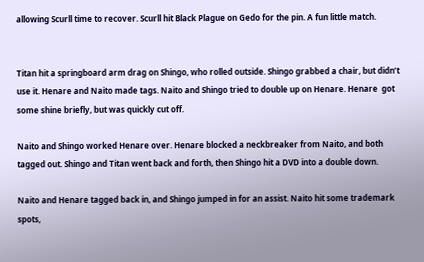allowing Scurll time to recover. Scurll hit Black Plague on Gedo for the pin. A fun little match.


Titan hit a springboard arm drag on Shingo, who rolled outside. Shingo grabbed a chair, but didn’t use it. Henare and Naito made tags. Naito and Shingo tried to double up on Henare. Henare  got some shine briefly, but was quickly cut off.

Naito and Shingo worked Henare over. Henare blocked a neckbreaker from Naito, and both tagged out. Shingo and Titan went back and forth, then Shingo hit a DVD into a double down.

Naito and Henare tagged back in, and Shingo jumped in for an assist. Naito hit some trademark spots,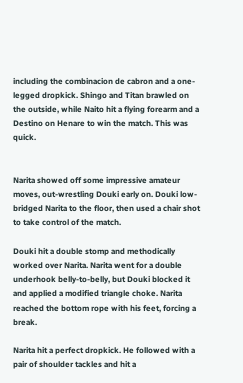including the combinacion de cabron and a one-legged dropkick. Shingo and Titan brawled on the outside, while Naito hit a flying forearm and a Destino on Henare to win the match. This was quick.


Narita showed off some impressive amateur moves, out-wrestling Douki early on. Douki low-bridged Narita to the floor, then used a chair shot to take control of the match.

Douki hit a double stomp and methodically worked over Narita. Narita went for a double underhook belly-to-belly, but Douki blocked it and applied a modified triangle choke. Narita reached the bottom rope with his feet, forcing a break.

Narita hit a perfect dropkick. He followed with a pair of shoulder tackles and hit a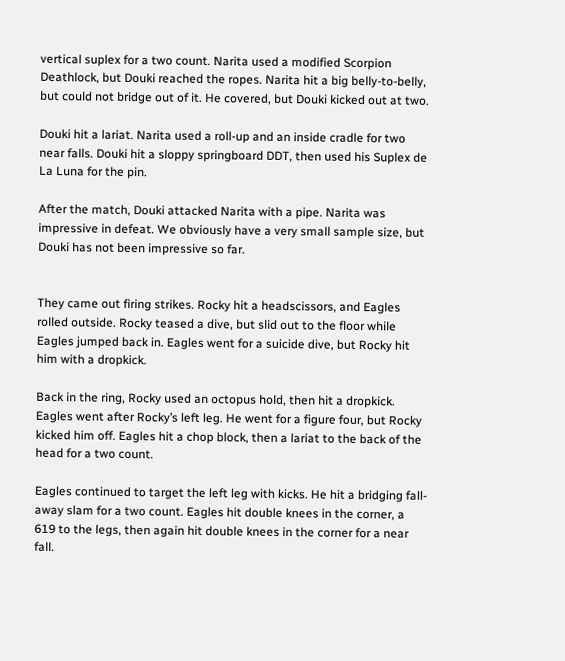vertical suplex for a two count. Narita used a modified Scorpion Deathlock, but Douki reached the ropes. Narita hit a big belly-to-belly, but could not bridge out of it. He covered, but Douki kicked out at two.

Douki hit a lariat. Narita used a roll-up and an inside cradle for two near falls. Douki hit a sloppy springboard DDT, then used his Suplex de La Luna for the pin.

After the match, Douki attacked Narita with a pipe. Narita was impressive in defeat. We obviously have a very small sample size, but Douki has not been impressive so far.


They came out firing strikes. Rocky hit a headscissors, and Eagles rolled outside. Rocky teased a dive, but slid out to the floor while Eagles jumped back in. Eagles went for a suicide dive, but Rocky hit him with a dropkick.

Back in the ring, Rocky used an octopus hold, then hit a dropkick. Eagles went after Rocky’s left leg. He went for a figure four, but Rocky kicked him off. Eagles hit a chop block, then a lariat to the back of the head for a two count.

Eagles continued to target the left leg with kicks. He hit a bridging fall-away slam for a two count. Eagles hit double knees in the corner, a 619 to the legs, then again hit double knees in the corner for a near fall.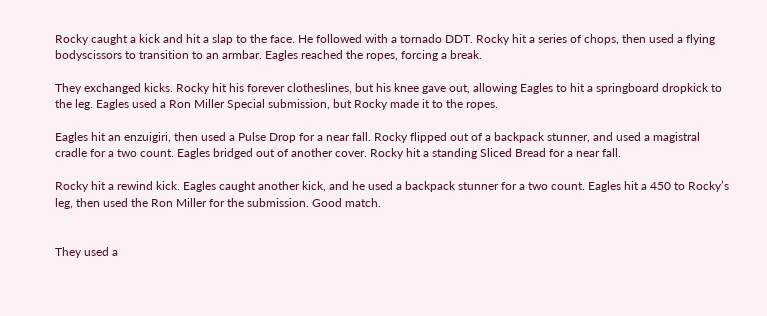Rocky caught a kick and hit a slap to the face. He followed with a tornado DDT. Rocky hit a series of chops, then used a flying bodyscissors to transition to an armbar. Eagles reached the ropes, forcing a break.

They exchanged kicks. Rocky hit his forever clotheslines, but his knee gave out, allowing Eagles to hit a springboard dropkick to the leg. Eagles used a Ron Miller Special submission, but Rocky made it to the ropes.

Eagles hit an enzuigiri, then used a Pulse Drop for a near fall. Rocky flipped out of a backpack stunner, and used a magistral cradle for a two count. Eagles bridged out of another cover. Rocky hit a standing Sliced Bread for a near fall.

Rocky hit a rewind kick. Eagles caught another kick, and he used a backpack stunner for a two count. Eagles hit a 450 to Rocky’s leg, then used the Ron Miller for the submission. Good match.


They used a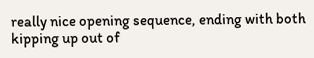really nice opening sequence, ending with both kipping up out of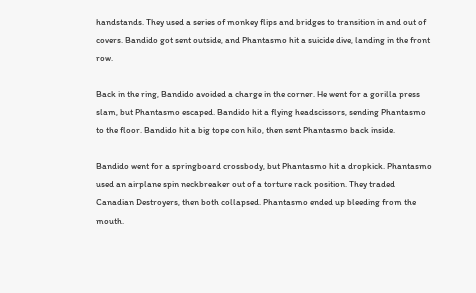handstands. They used a series of monkey flips and bridges to transition in and out of covers. Bandido got sent outside, and Phantasmo hit a suicide dive, landing in the front row.

Back in the ring, Bandido avoided a charge in the corner. He went for a gorilla press slam, but Phantasmo escaped. Bandido hit a flying headscissors, sending Phantasmo to the floor. Bandido hit a big tope con hilo, then sent Phantasmo back inside.

Bandido went for a springboard crossbody, but Phantasmo hit a dropkick. Phantasmo used an airplane spin neckbreaker out of a torture rack position. They traded Canadian Destroyers, then both collapsed. Phantasmo ended up bleeding from the mouth.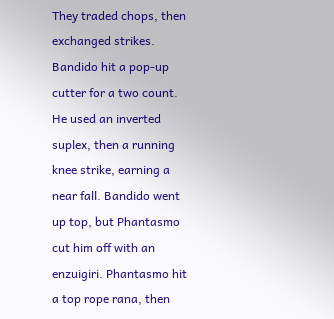They traded chops, then exchanged strikes. Bandido hit a pop-up cutter for a two count. He used an inverted suplex, then a running knee strike, earning a near fall. Bandido went up top, but Phantasmo cut him off with an enzuigiri. Phantasmo hit a top rope rana, then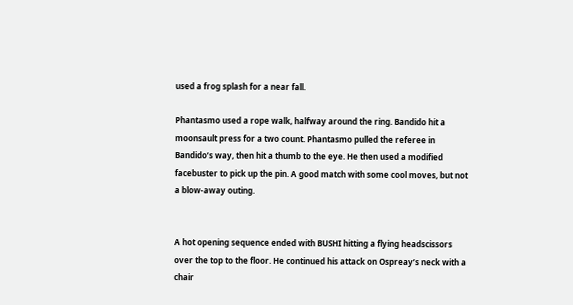used a frog splash for a near fall.

Phantasmo used a rope walk, halfway around the ring. Bandido hit a moonsault press for a two count. Phantasmo pulled the referee in Bandido’s way, then hit a thumb to the eye. He then used a modified facebuster to pick up the pin. A good match with some cool moves, but not a blow-away outing.


A hot opening sequence ended with BUSHI hitting a flying headscissors over the top to the floor. He continued his attack on Ospreay’s neck with a chair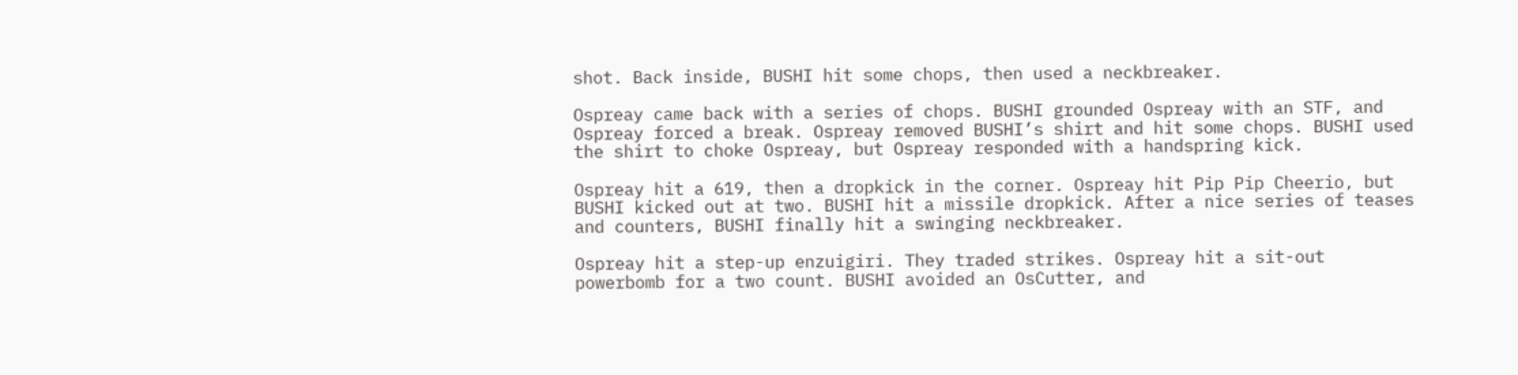shot. Back inside, BUSHI hit some chops, then used a neckbreaker.

Ospreay came back with a series of chops. BUSHI grounded Ospreay with an STF, and Ospreay forced a break. Ospreay removed BUSHI’s shirt and hit some chops. BUSHI used the shirt to choke Ospreay, but Ospreay responded with a handspring kick.

Ospreay hit a 619, then a dropkick in the corner. Ospreay hit Pip Pip Cheerio, but BUSHI kicked out at two. BUSHI hit a missile dropkick. After a nice series of teases and counters, BUSHI finally hit a swinging neckbreaker.

Ospreay hit a step-up enzuigiri. They traded strikes. Ospreay hit a sit-out powerbomb for a two count. BUSHI avoided an OsCutter, and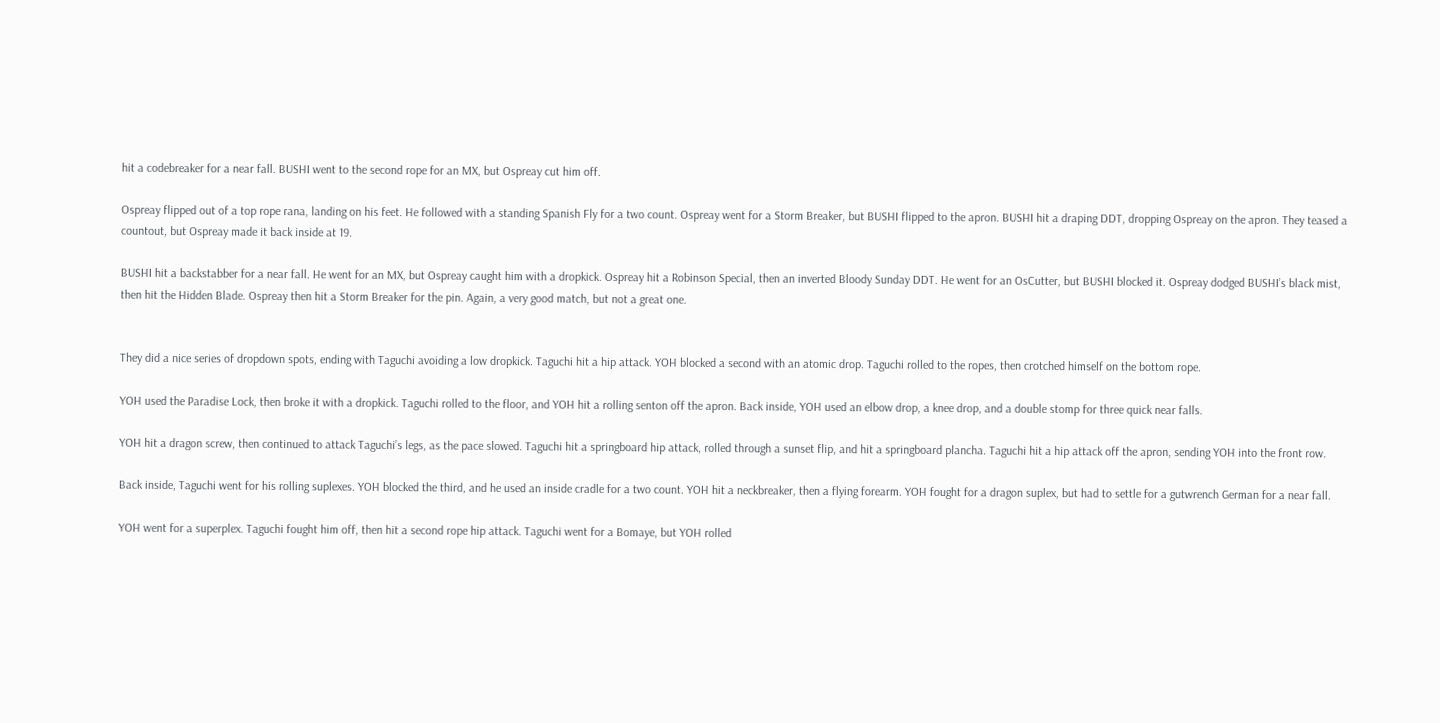hit a codebreaker for a near fall. BUSHI went to the second rope for an MX, but Ospreay cut him off.

Ospreay flipped out of a top rope rana, landing on his feet. He followed with a standing Spanish Fly for a two count. Ospreay went for a Storm Breaker, but BUSHI flipped to the apron. BUSHI hit a draping DDT, dropping Ospreay on the apron. They teased a countout, but Ospreay made it back inside at 19.

BUSHI hit a backstabber for a near fall. He went for an MX, but Ospreay caught him with a dropkick. Ospreay hit a Robinson Special, then an inverted Bloody Sunday DDT. He went for an OsCutter, but BUSHI blocked it. Ospreay dodged BUSHI’s black mist, then hit the Hidden Blade. Ospreay then hit a Storm Breaker for the pin. Again, a very good match, but not a great one.


They did a nice series of dropdown spots, ending with Taguchi avoiding a low dropkick. Taguchi hit a hip attack. YOH blocked a second with an atomic drop. Taguchi rolled to the ropes, then crotched himself on the bottom rope.

YOH used the Paradise Lock, then broke it with a dropkick. Taguchi rolled to the floor, and YOH hit a rolling senton off the apron. Back inside, YOH used an elbow drop, a knee drop, and a double stomp for three quick near falls.

YOH hit a dragon screw, then continued to attack Taguchi’s legs, as the pace slowed. Taguchi hit a springboard hip attack, rolled through a sunset flip, and hit a springboard plancha. Taguchi hit a hip attack off the apron, sending YOH into the front row.

Back inside, Taguchi went for his rolling suplexes. YOH blocked the third, and he used an inside cradle for a two count. YOH hit a neckbreaker, then a flying forearm. YOH fought for a dragon suplex, but had to settle for a gutwrench German for a near fall.

YOH went for a superplex. Taguchi fought him off, then hit a second rope hip attack. Taguchi went for a Bomaye, but YOH rolled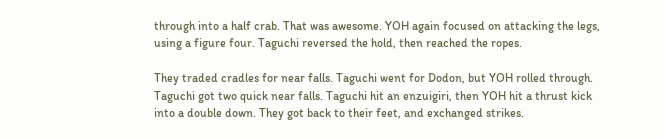through into a half crab. That was awesome. YOH again focused on attacking the legs, using a figure four. Taguchi reversed the hold, then reached the ropes.

They traded cradles for near falls. Taguchi went for Dodon, but YOH rolled through. Taguchi got two quick near falls. Taguchi hit an enzuigiri, then YOH hit a thrust kick into a double down. They got back to their feet, and exchanged strikes.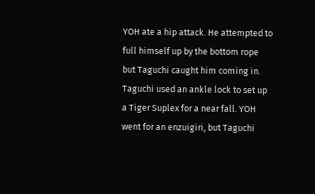YOH ate a hip attack. He attempted to full himself up by the bottom rope but Taguchi caught him coming in. Taguchi used an ankle lock to set up a Tiger Suplex for a near fall. YOH went for an enzuigiri, but Taguchi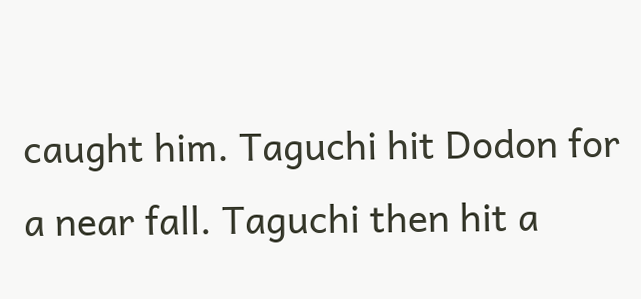caught him. Taguchi hit Dodon for a near fall. Taguchi then hit a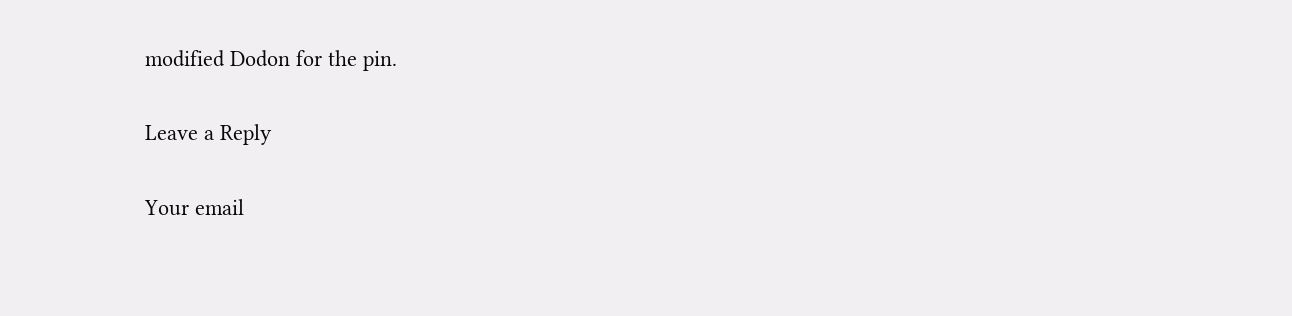modified Dodon for the pin.

Leave a Reply

Your email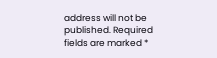address will not be published. Required fields are marked *